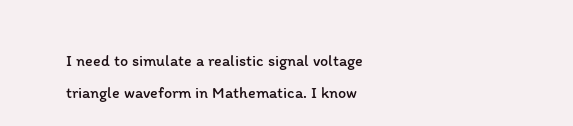I need to simulate a realistic signal voltage triangle waveform in Mathematica. I know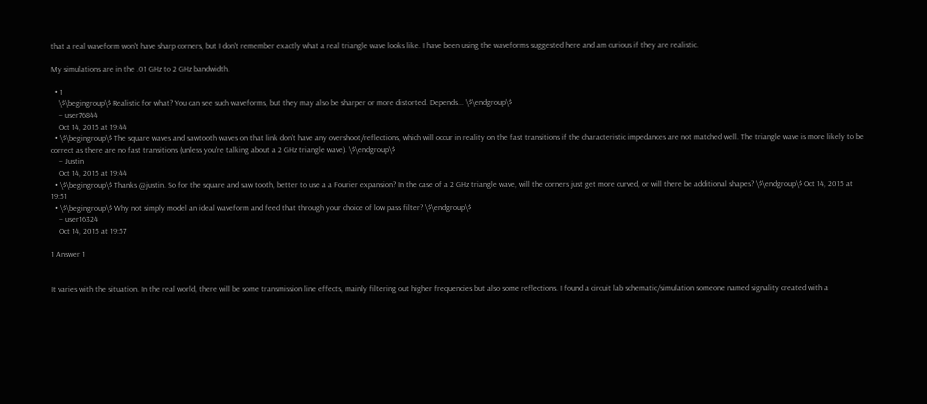that a real waveform won't have sharp corners, but I don't remember exactly what a real triangle wave looks like. I have been using the waveforms suggested here and am curious if they are realistic.

My simulations are in the .01 GHz to 2 GHz bandwidth.

  • 1
    \$\begingroup\$ Realistic for what? You can see such waveforms, but they may also be sharper or more distorted. Depends... \$\endgroup\$
    – user76844
    Oct 14, 2015 at 19:44
  • \$\begingroup\$ The square waves and sawtooth waves on that link don't have any overshoot/reflections, which will occur in reality on the fast transitions if the characteristic impedances are not matched well. The triangle wave is more likely to be correct as there are no fast transitions (unless you're talking about a 2 GHz triangle wave). \$\endgroup\$
    – Justin
    Oct 14, 2015 at 19:44
  • \$\begingroup\$ Thanks @justin. So for the square and saw tooth, better to use a a Fourier expansion? In the case of a 2 GHz triangle wave, will the corners just get more curved, or will there be additional shapes? \$\endgroup\$ Oct 14, 2015 at 19:51
  • \$\begingroup\$ Why not simply model an ideal waveform and feed that through your choice of low pass filter? \$\endgroup\$
    – user16324
    Oct 14, 2015 at 19:57

1 Answer 1


It varies with the situation. In the real world, there will be some transmission line effects, mainly filtering out higher frequencies but also some reflections. I found a circuit lab schematic/simulation someone named signality created with a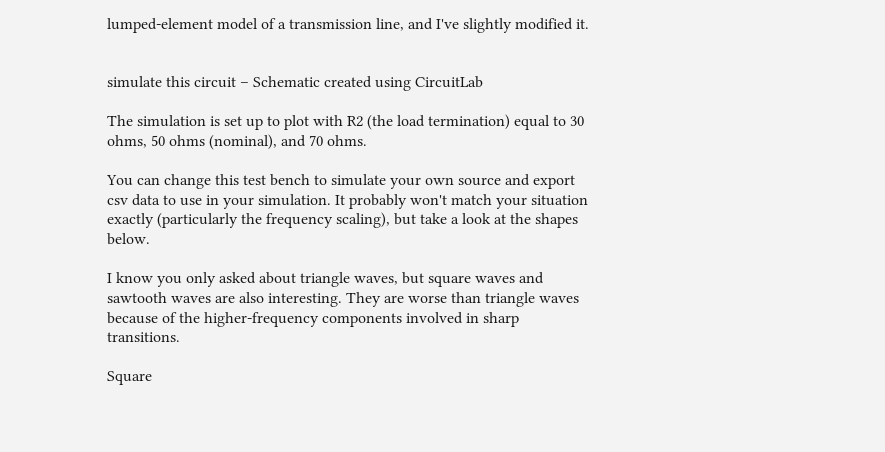lumped-element model of a transmission line, and I've slightly modified it.


simulate this circuit – Schematic created using CircuitLab

The simulation is set up to plot with R2 (the load termination) equal to 30 ohms, 50 ohms (nominal), and 70 ohms.

You can change this test bench to simulate your own source and export csv data to use in your simulation. It probably won't match your situation exactly (particularly the frequency scaling), but take a look at the shapes below.

I know you only asked about triangle waves, but square waves and sawtooth waves are also interesting. They are worse than triangle waves because of the higher-frequency components involved in sharp transitions.

Square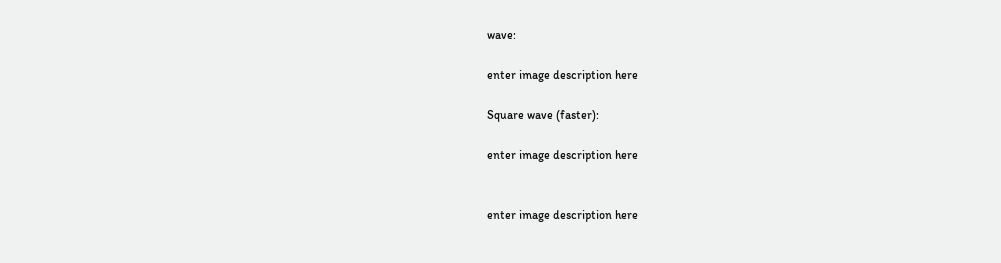wave:

enter image description here

Square wave (faster):

enter image description here


enter image description here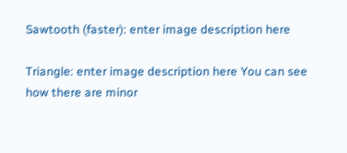Sawtooth (faster): enter image description here

Triangle: enter image description here You can see how there are minor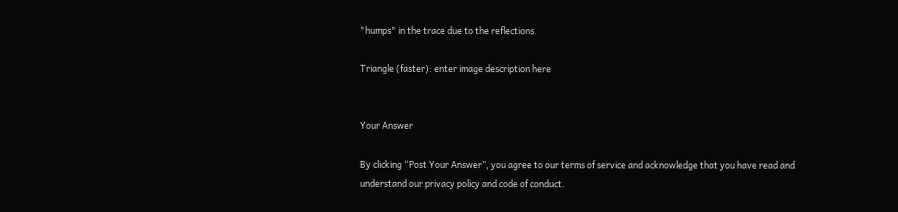"humps" in the trace due to the reflections.

Triangle (faster): enter image description here


Your Answer

By clicking “Post Your Answer”, you agree to our terms of service and acknowledge that you have read and understand our privacy policy and code of conduct.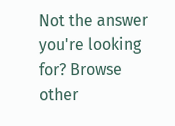Not the answer you're looking for? Browse other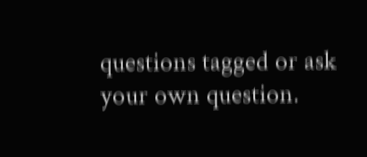questions tagged or ask your own question.